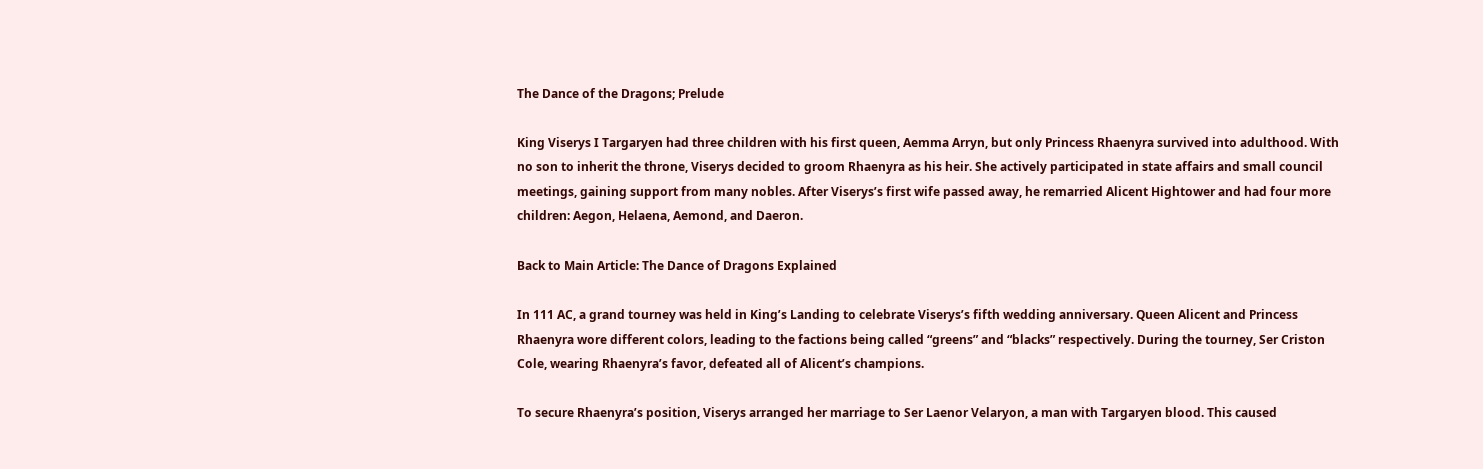The Dance of the Dragons; Prelude

King Viserys I Targaryen had three children with his first queen, Aemma Arryn, but only Princess Rhaenyra survived into adulthood. With no son to inherit the throne, Viserys decided to groom Rhaenyra as his heir. She actively participated in state affairs and small council meetings, gaining support from many nobles. After Viserys’s first wife passed away, he remarried Alicent Hightower and had four more children: Aegon, Helaena, Aemond, and Daeron.

Back to Main Article: The Dance of Dragons Explained

In 111 AC, a grand tourney was held in King’s Landing to celebrate Viserys’s fifth wedding anniversary. Queen Alicent and Princess Rhaenyra wore different colors, leading to the factions being called “greens” and “blacks” respectively. During the tourney, Ser Criston Cole, wearing Rhaenyra’s favor, defeated all of Alicent’s champions.

To secure Rhaenyra’s position, Viserys arranged her marriage to Ser Laenor Velaryon, a man with Targaryen blood. This caused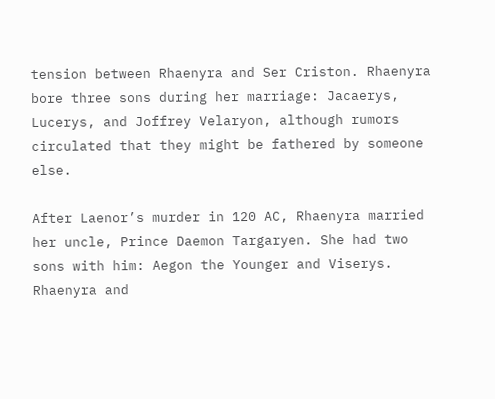tension between Rhaenyra and Ser Criston. Rhaenyra bore three sons during her marriage: Jacaerys, Lucerys, and Joffrey Velaryon, although rumors circulated that they might be fathered by someone else.

After Laenor’s murder in 120 AC, Rhaenyra married her uncle, Prince Daemon Targaryen. She had two sons with him: Aegon the Younger and Viserys. Rhaenyra and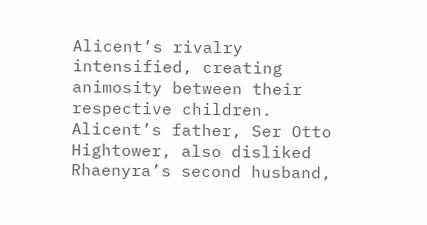Alicent’s rivalry intensified, creating animosity between their respective children. Alicent’s father, Ser Otto Hightower, also disliked Rhaenyra’s second husband,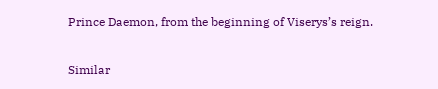Prince Daemon, from the beginning of Viserys’s reign.

Similar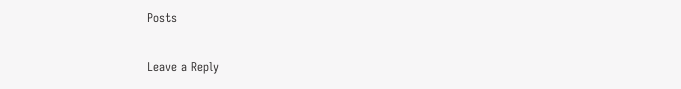Posts

Leave a Reply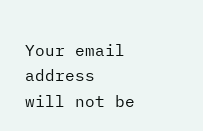Your email address will not be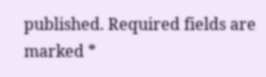published. Required fields are marked *